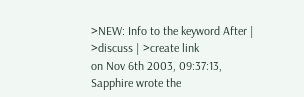>NEW: Info to the keyword After | >discuss | >create link
on Nov 6th 2003, 09:37:13, Sapphire wrote the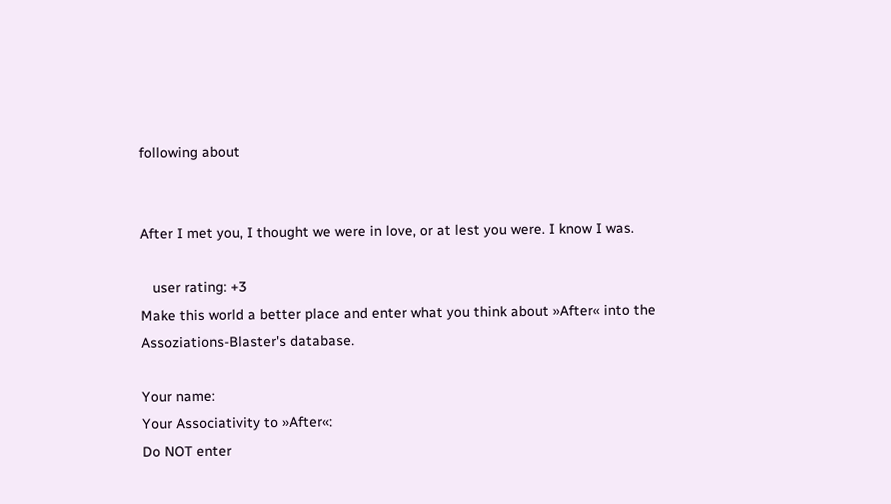following about


After I met you, I thought we were in love, or at lest you were. I know I was.

   user rating: +3
Make this world a better place and enter what you think about »After« into the Assoziations-Blaster's database.

Your name:
Your Associativity to »After«:
Do NOT enter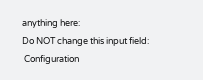anything here:
Do NOT change this input field:
 Configuration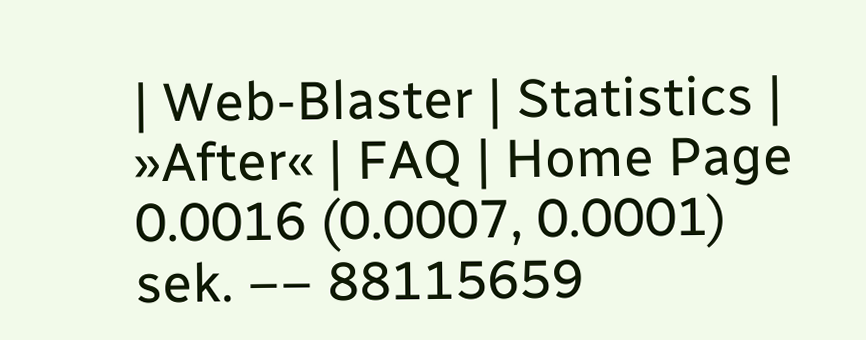| Web-Blaster | Statistics | »After« | FAQ | Home Page
0.0016 (0.0007, 0.0001) sek. –– 88115659